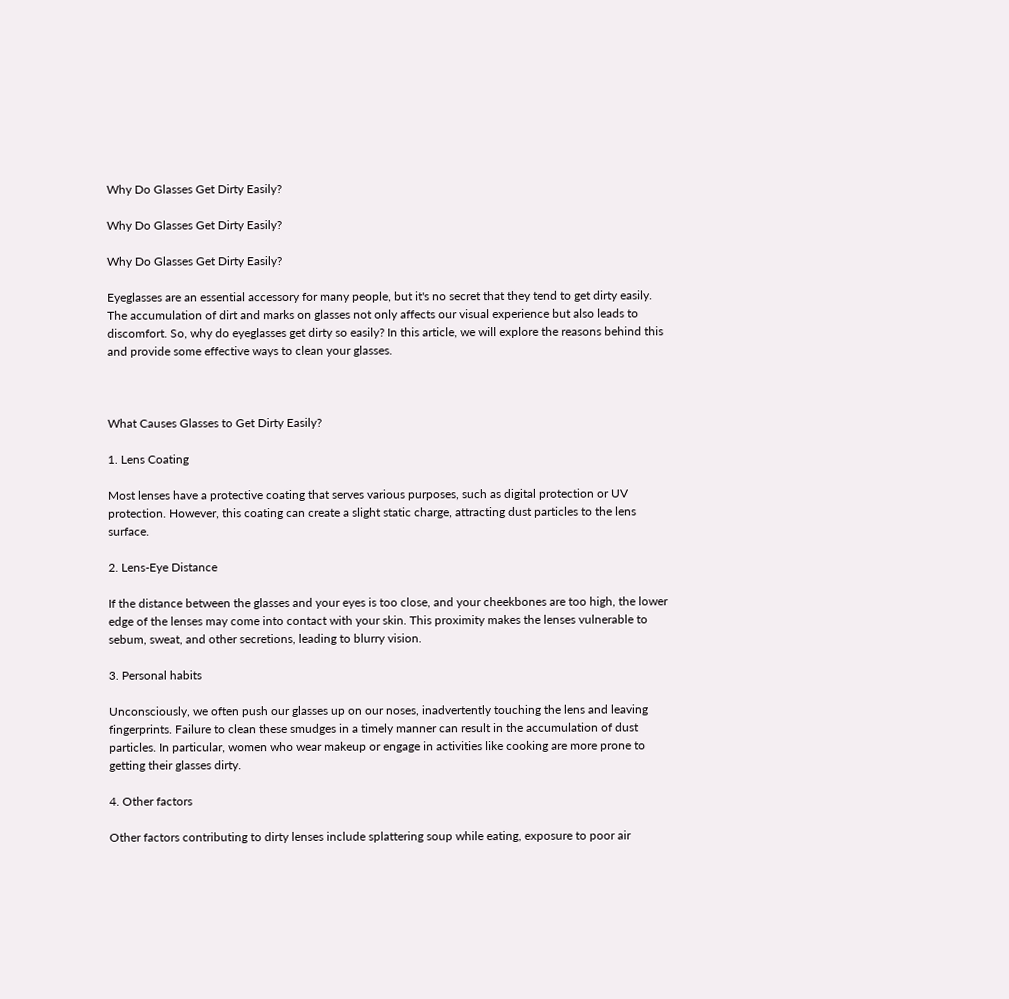Why Do Glasses Get Dirty Easily?

Why Do Glasses Get Dirty Easily?

Why Do Glasses Get Dirty Easily?

Eyeglasses are an essential accessory for many people, but it's no secret that they tend to get dirty easily. The accumulation of dirt and marks on glasses not only affects our visual experience but also leads to discomfort. So, why do eyeglasses get dirty so easily? In this article, we will explore the reasons behind this and provide some effective ways to clean your glasses.



What Causes Glasses to Get Dirty Easily?

1. Lens Coating

Most lenses have a protective coating that serves various purposes, such as digital protection or UV protection. However, this coating can create a slight static charge, attracting dust particles to the lens surface.

2. Lens-Eye Distance

If the distance between the glasses and your eyes is too close, and your cheekbones are too high, the lower edge of the lenses may come into contact with your skin. This proximity makes the lenses vulnerable to sebum, sweat, and other secretions, leading to blurry vision.

3. Personal habits

Unconsciously, we often push our glasses up on our noses, inadvertently touching the lens and leaving fingerprints. Failure to clean these smudges in a timely manner can result in the accumulation of dust particles. In particular, women who wear makeup or engage in activities like cooking are more prone to getting their glasses dirty.

4. Other factors

Other factors contributing to dirty lenses include splattering soup while eating, exposure to poor air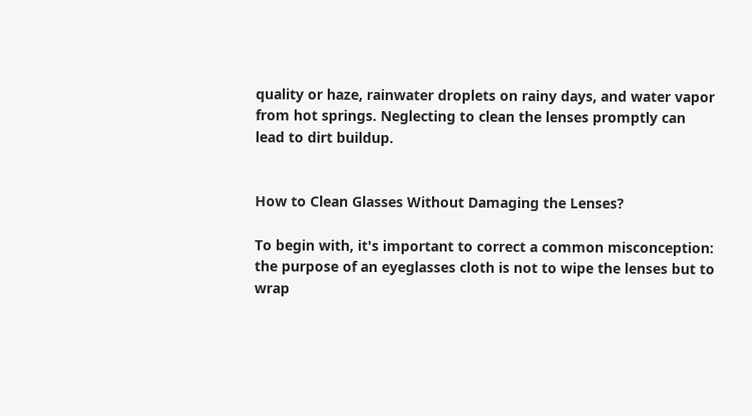quality or haze, rainwater droplets on rainy days, and water vapor from hot springs. Neglecting to clean the lenses promptly can lead to dirt buildup.


How to Clean Glasses Without Damaging the Lenses?

To begin with, it's important to correct a common misconception: the purpose of an eyeglasses cloth is not to wipe the lenses but to wrap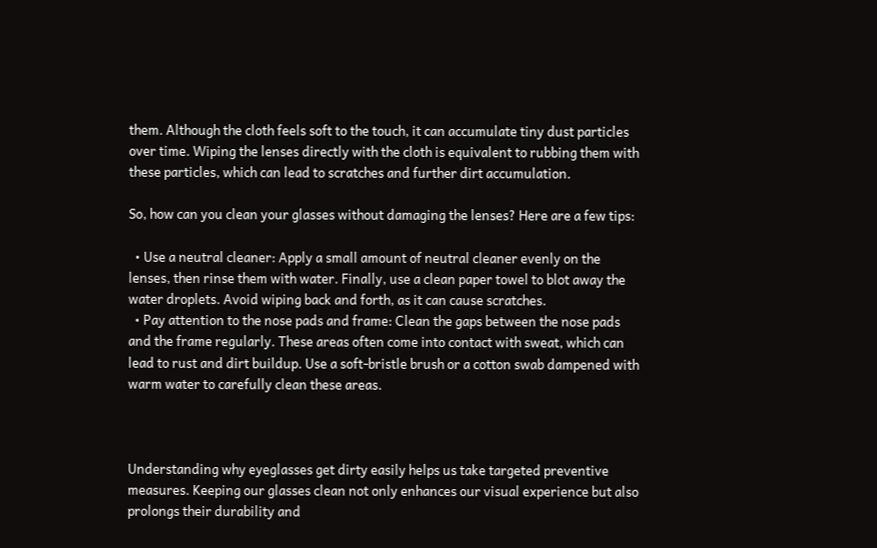them. Although the cloth feels soft to the touch, it can accumulate tiny dust particles over time. Wiping the lenses directly with the cloth is equivalent to rubbing them with these particles, which can lead to scratches and further dirt accumulation.

So, how can you clean your glasses without damaging the lenses? Here are a few tips:

  • Use a neutral cleaner: Apply a small amount of neutral cleaner evenly on the lenses, then rinse them with water. Finally, use a clean paper towel to blot away the water droplets. Avoid wiping back and forth, as it can cause scratches.
  • Pay attention to the nose pads and frame: Clean the gaps between the nose pads and the frame regularly. These areas often come into contact with sweat, which can lead to rust and dirt buildup. Use a soft-bristle brush or a cotton swab dampened with warm water to carefully clean these areas.



Understanding why eyeglasses get dirty easily helps us take targeted preventive measures. Keeping our glasses clean not only enhances our visual experience but also prolongs their durability and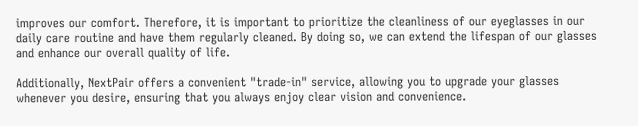improves our comfort. Therefore, it is important to prioritize the cleanliness of our eyeglasses in our daily care routine and have them regularly cleaned. By doing so, we can extend the lifespan of our glasses and enhance our overall quality of life.

Additionally, NextPair offers a convenient "trade-in" service, allowing you to upgrade your glasses whenever you desire, ensuring that you always enjoy clear vision and convenience.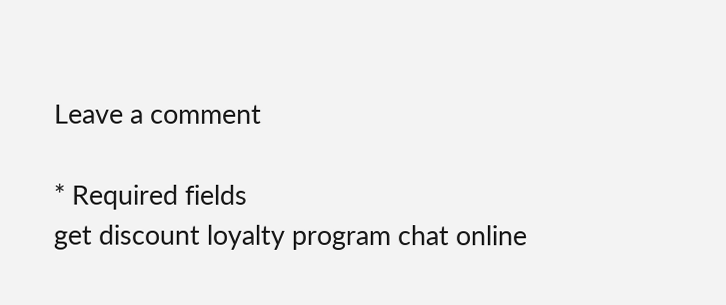Leave a comment

* Required fields
get discount loyalty program chat online